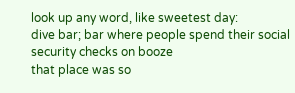look up any word, like sweetest day:
dive bar; bar where people spend their social security checks on booze
that place was so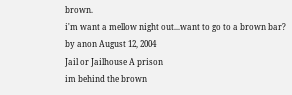brown.
i'm want a mellow night out...want to go to a brown bar?
by anon August 12, 2004
Jail or Jailhouse A prison
im behind the brown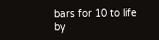bars for 10 to life
by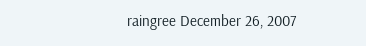raingree December 26, 2007